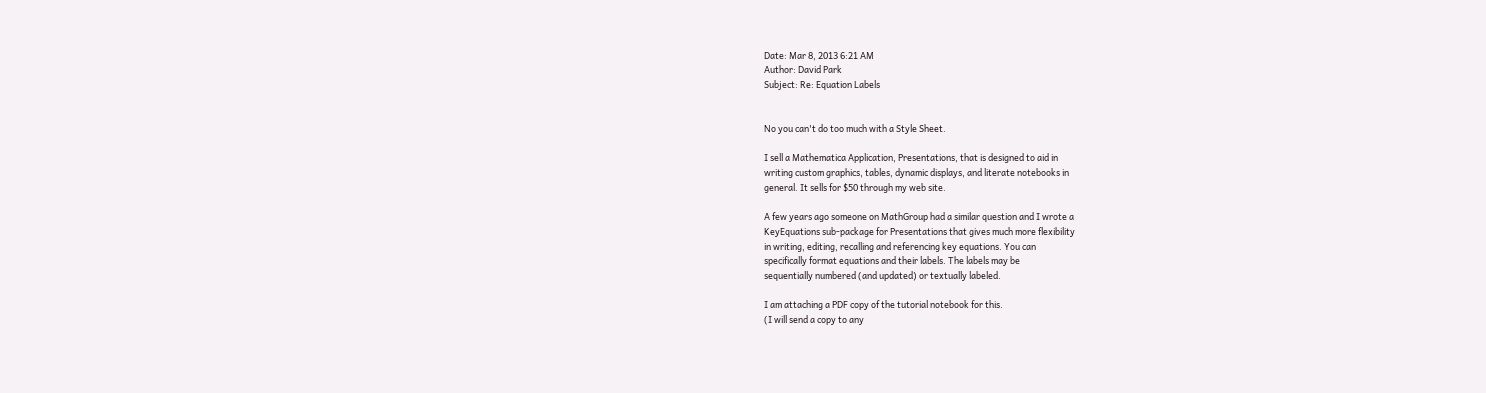Date: Mar 8, 2013 6:21 AM
Author: David Park
Subject: Re: Equation Labels


No you can't do too much with a Style Sheet.

I sell a Mathematica Application, Presentations, that is designed to aid in
writing custom graphics, tables, dynamic displays, and literate notebooks in
general. It sells for $50 through my web site.

A few years ago someone on MathGroup had a similar question and I wrote a
KeyEquations sub-package for Presentations that gives much more flexibility
in writing, editing, recalling and referencing key equations. You can
specifically format equations and their labels. The labels may be
sequentially numbered (and updated) or textually labeled.

I am attaching a PDF copy of the tutorial notebook for this.
(I will send a copy to any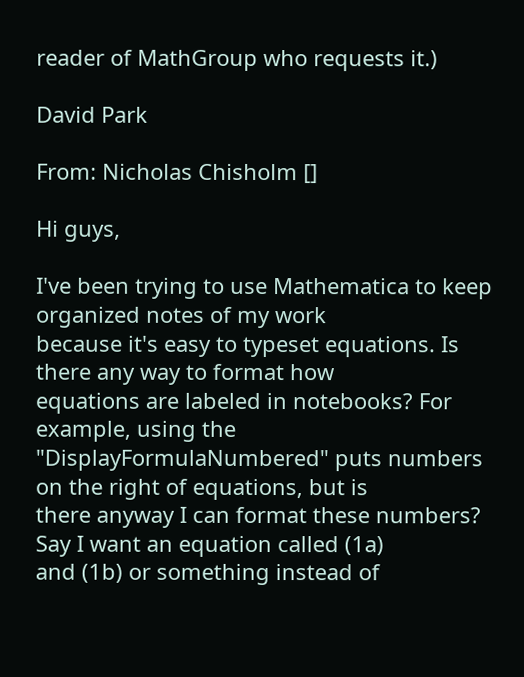reader of MathGroup who requests it.)

David Park

From: Nicholas Chisholm []

Hi guys,

I've been trying to use Mathematica to keep organized notes of my work
because it's easy to typeset equations. Is there any way to format how
equations are labeled in notebooks? For example, using the
"DisplayFormulaNumbered" puts numbers on the right of equations, but is
there anyway I can format these numbers? Say I want an equation called (1a)
and (1b) or something instead of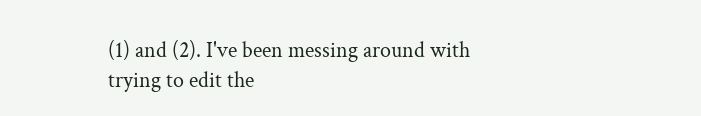(1) and (2). I've been messing around with
trying to edit the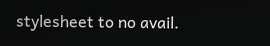stylesheet to no avail.